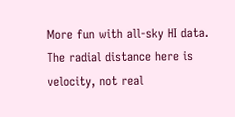More fun with all-sky HI data. The radial distance here is velocity, not real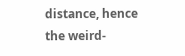distance, hence the weird-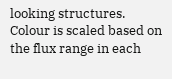looking structures. Colour is scaled based on the flux range in each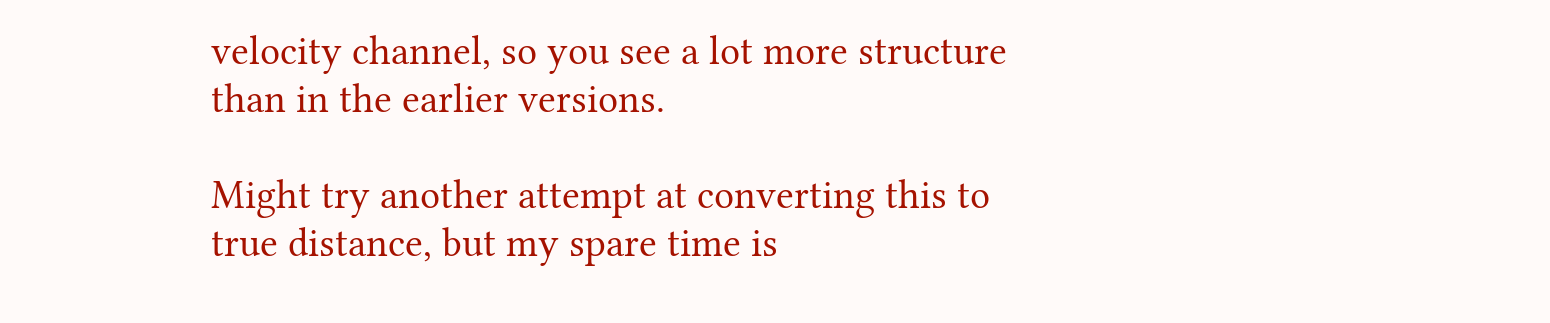velocity channel, so you see a lot more structure than in the earlier versions.

Might try another attempt at converting this to true distance, but my spare time is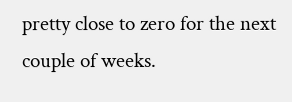pretty close to zero for the next couple of weeks.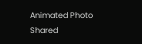Animated Photo
Shared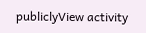publiclyView activity